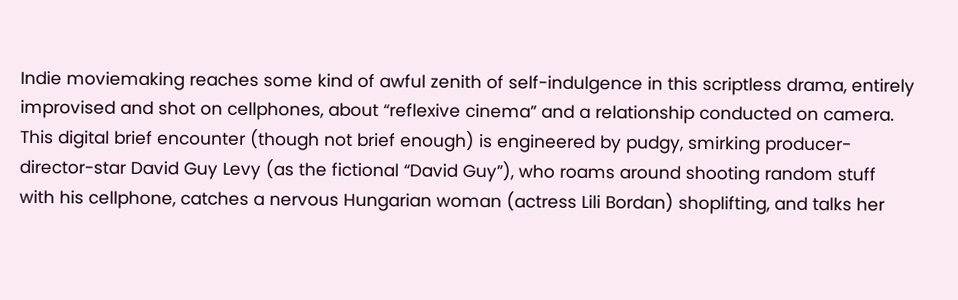Indie moviemaking reaches some kind of awful zenith of self-indulgence in this scriptless drama, entirely improvised and shot on cellphones, about “reflexive cinema” and a relationship conducted on camera. This digital brief encounter (though not brief enough) is engineered by pudgy, smirking producer-director-star David Guy Levy (as the fictional “David Guy”), who roams around shooting random stuff with his cellphone, catches a nervous Hungarian woman (actress Lili Bordan) shoplifting, and talks her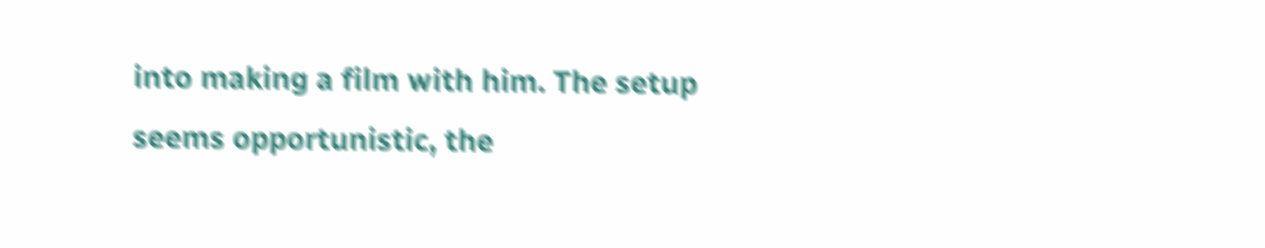into making a film with him. The setup seems opportunistic, the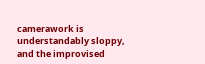camerawork is understandably sloppy, and the improvised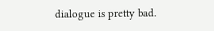dialogue is pretty bad.